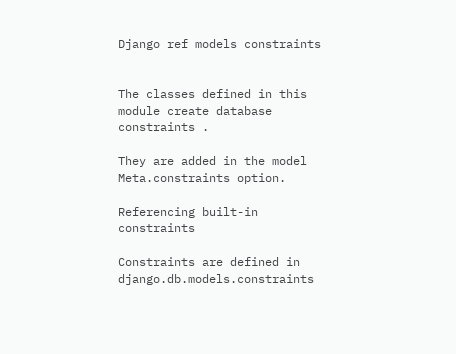Django ref models constraints


The classes defined in this module create database constraints .

They are added in the model Meta.constraints option.

Referencing built-in constraints

Constraints are defined in django.db.models.constraints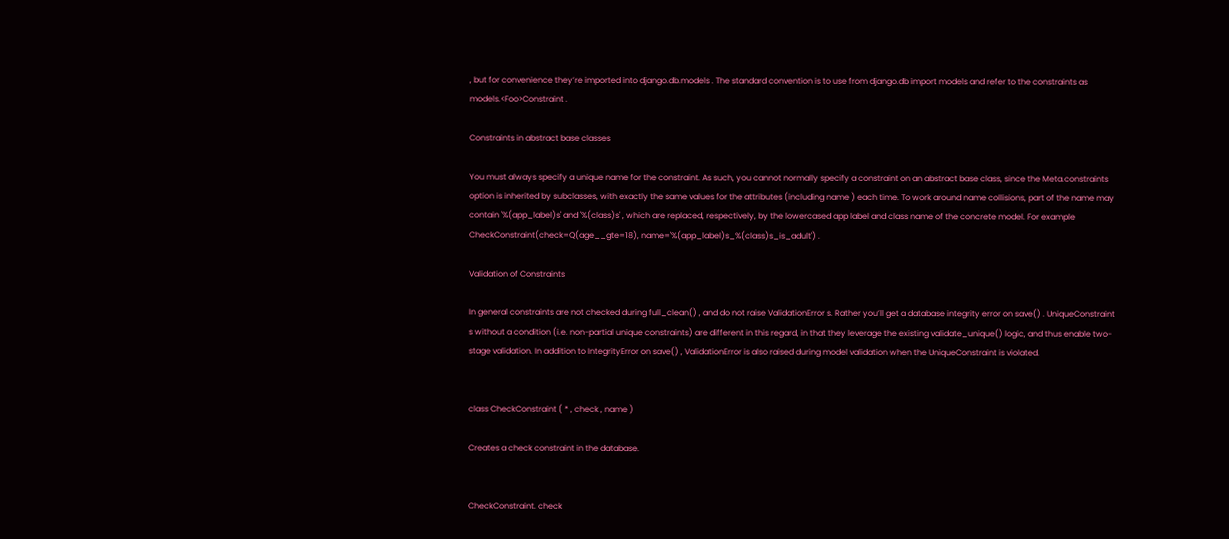, but for convenience they’re imported into django.db.models . The standard convention is to use from django.db import models and refer to the constraints as models.<Foo>Constraint .

Constraints in abstract base classes

You must always specify a unique name for the constraint. As such, you cannot normally specify a constraint on an abstract base class, since the Meta.constraints option is inherited by subclasses, with exactly the same values for the attributes (including name ) each time. To work around name collisions, part of the name may contain '%(app_label)s' and '%(class)s' , which are replaced, respectively, by the lowercased app label and class name of the concrete model. For example CheckConstraint(check=Q(age__gte=18), name='%(app_label)s_%(class)s_is_adult') .

Validation of Constraints

In general constraints are not checked during full_clean() , and do not raise ValidationError s. Rather you’ll get a database integrity error on save() . UniqueConstraint s without a condition (i.e. non-partial unique constraints) are different in this regard, in that they leverage the existing validate_unique() logic, and thus enable two-stage validation. In addition to IntegrityError on save() , ValidationError is also raised during model validation when the UniqueConstraint is violated.


class CheckConstraint ( * , check , name )

Creates a check constraint in the database.


CheckConstraint. check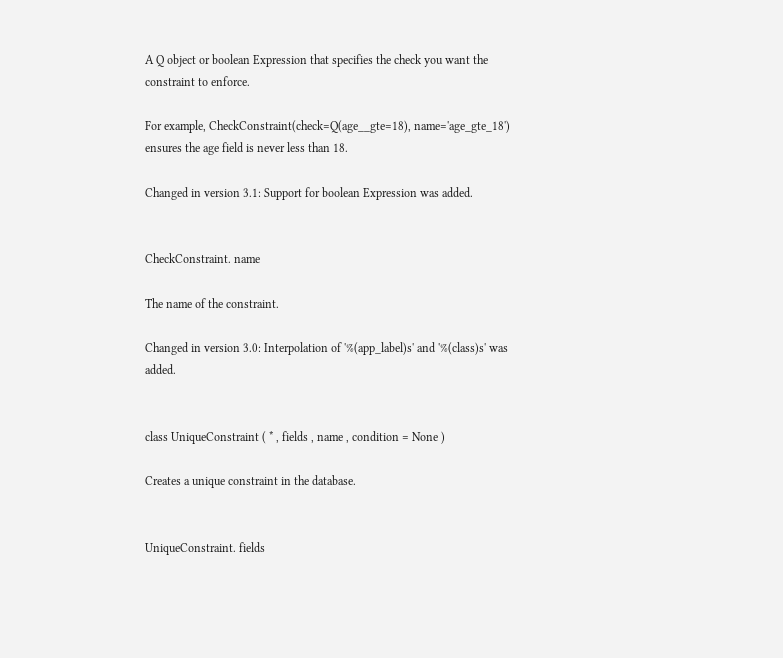A Q object or boolean Expression that specifies the check you want the constraint to enforce.

For example, CheckConstraint(check=Q(age__gte=18), name='age_gte_18') ensures the age field is never less than 18.

Changed in version 3.1: Support for boolean Expression was added.


CheckConstraint. name

The name of the constraint.

Changed in version 3.0: Interpolation of '%(app_label)s' and '%(class)s' was added.


class UniqueConstraint ( * , fields , name , condition = None )

Creates a unique constraint in the database.


UniqueConstraint. fields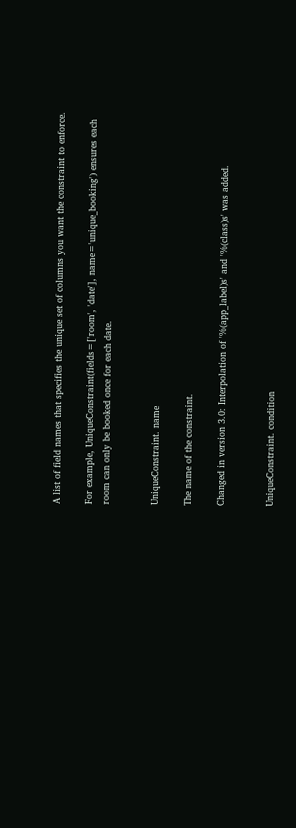A list of field names that specifies the unique set of columns you want the constraint to enforce.

For example, UniqueConstraint(fields=['room', 'date'], name='unique_booking') ensures each room can only be booked once for each date.


UniqueConstraint. name

The name of the constraint.

Changed in version 3.0: Interpolation of '%(app_label)s' and '%(class)s' was added.


UniqueConstraint. condition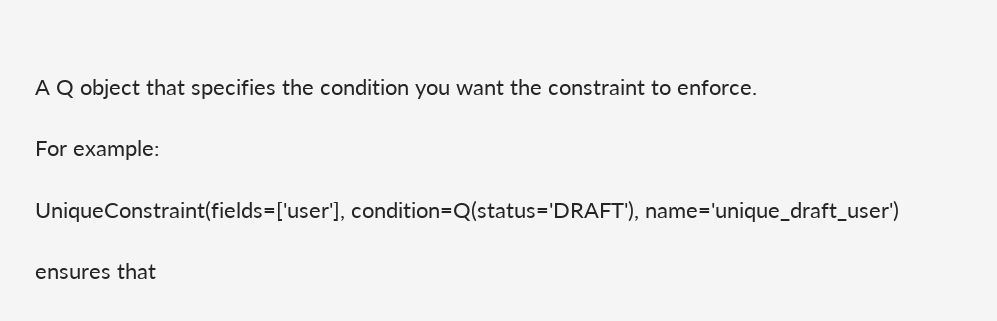A Q object that specifies the condition you want the constraint to enforce.

For example:

UniqueConstraint(fields=['user'], condition=Q(status='DRAFT'), name='unique_draft_user')

ensures that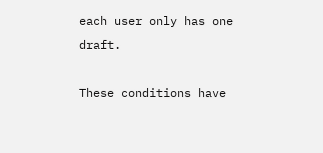each user only has one draft.

These conditions have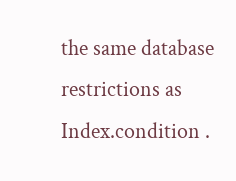the same database restrictions as Index.condition .